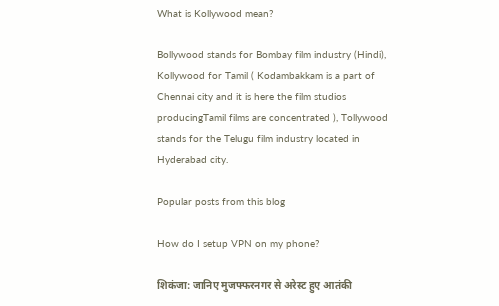What is Kollywood mean?

Bollywood stands for Bombay film industry (Hindi), Kollywood for Tamil ( Kodambakkam is a part of Chennai city and it is here the film studios producingTamil films are concentrated ), Tollywood stands for the Telugu film industry located in Hyderabad city.

Popular posts from this blog

How do I setup VPN on my phone?

शिकंजा: जानिए मुजफ्फरनगर से अरेस्ट हुए आतंकी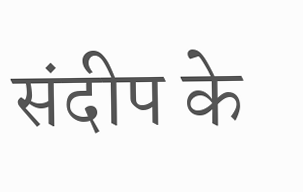संदीप के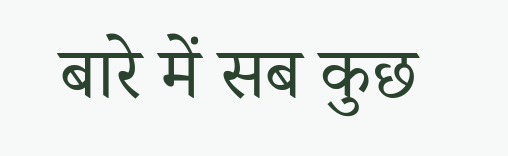बारे में सब कुछ